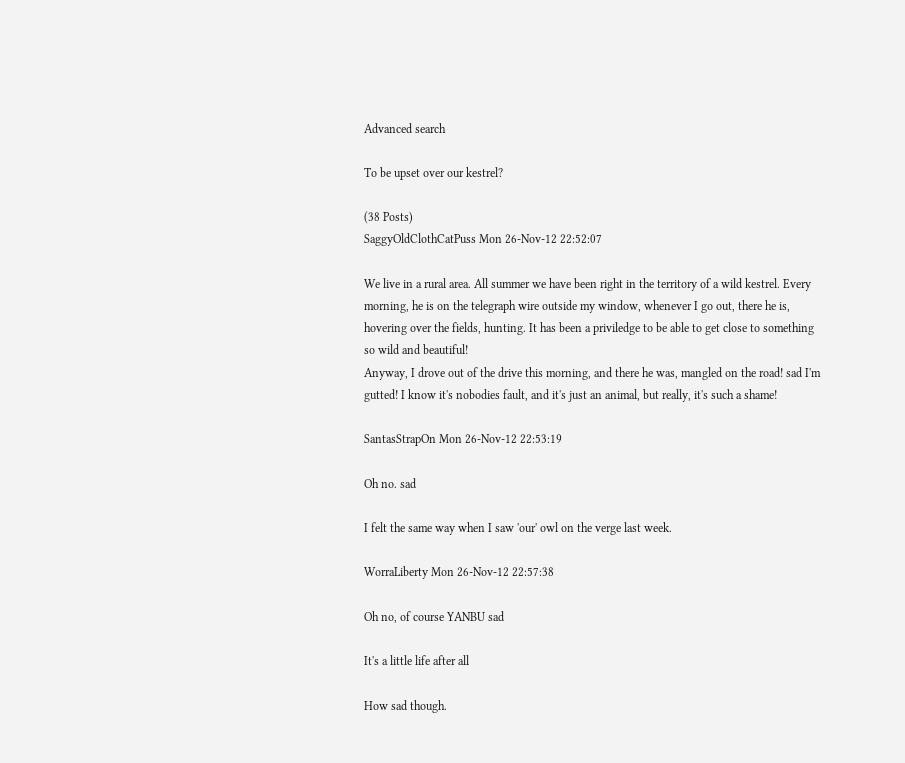Advanced search

To be upset over our kestrel?

(38 Posts)
SaggyOldClothCatPuss Mon 26-Nov-12 22:52:07

We live in a rural area. All summer we have been right in the territory of a wild kestrel. Every morning, he is on the telegraph wire outside my window, whenever I go out, there he is, hovering over the fields, hunting. It has been a priviledge to be able to get close to something so wild and beautiful!
Anyway, I drove out of the drive this morning, and there he was, mangled on the road! sad I'm gutted! I know it's nobodies fault, and it's just an animal, but really, it's such a shame!

SantasStrapOn Mon 26-Nov-12 22:53:19

Oh no. sad

I felt the same way when I saw 'our' owl on the verge last week.

WorraLiberty Mon 26-Nov-12 22:57:38

Oh no, of course YANBU sad

It's a little life after all

How sad though.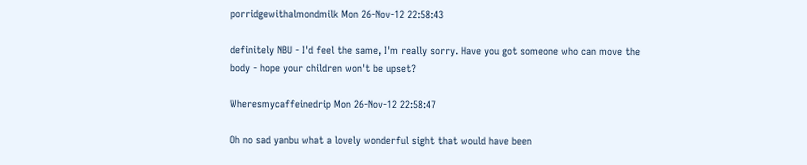porridgewithalmondmilk Mon 26-Nov-12 22:58:43

definitely NBU - I'd feel the same, I'm really sorry. Have you got someone who can move the body - hope your children won't be upset?

Wheresmycaffeinedrip Mon 26-Nov-12 22:58:47

Oh no sad yanbu what a lovely wonderful sight that would have been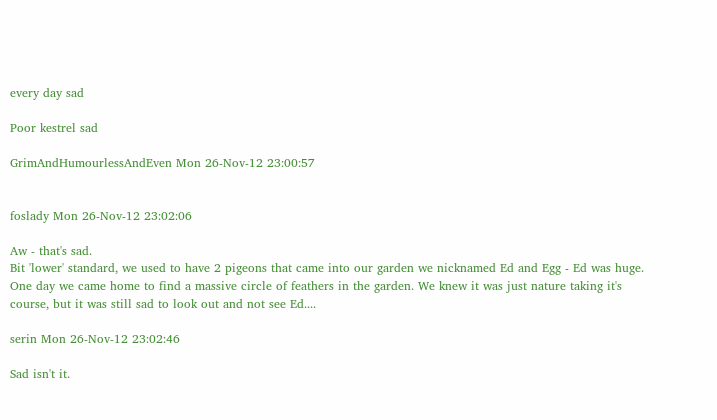every day sad

Poor kestrel sad

GrimAndHumourlessAndEven Mon 26-Nov-12 23:00:57


foslady Mon 26-Nov-12 23:02:06

Aw - that's sad.
Bit 'lower' standard, we used to have 2 pigeons that came into our garden we nicknamed Ed and Egg - Ed was huge. One day we came home to find a massive circle of feathers in the garden. We knew it was just nature taking it's course, but it was still sad to look out and not see Ed....

serin Mon 26-Nov-12 23:02:46

Sad isn't it.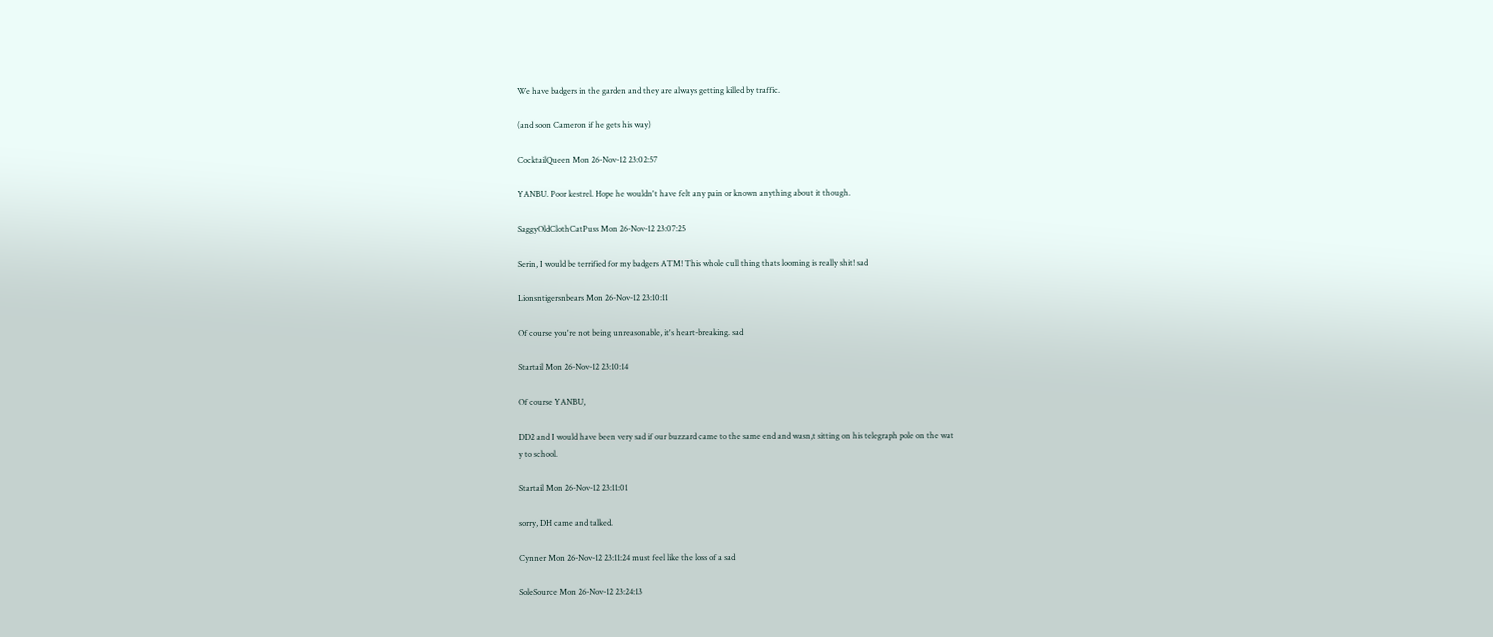We have badgers in the garden and they are always getting killed by traffic.

(and soon Cameron if he gets his way)

CocktailQueen Mon 26-Nov-12 23:02:57

YANBU. Poor kestrel. Hope he wouldn't have felt any pain or known anything about it though.

SaggyOldClothCatPuss Mon 26-Nov-12 23:07:25

Serin, I would be terrified for my badgers ATM! This whole cull thing thats looming is really shit! sad

Lionsntigersnbears Mon 26-Nov-12 23:10:11

Of course you're not being unreasonable, it's heart-breaking. sad

Startail Mon 26-Nov-12 23:10:14

Of course YANBU,

DD2 and I would have been very sad if our buzzard came to the same end and wasn,t sitting on his telegraph pole on the wat
y to school.

Startail Mon 26-Nov-12 23:11:01

sorry, DH came and talked.

Cynner Mon 26-Nov-12 23:11:24 must feel like the loss of a sad

SoleSource Mon 26-Nov-12 23:24:13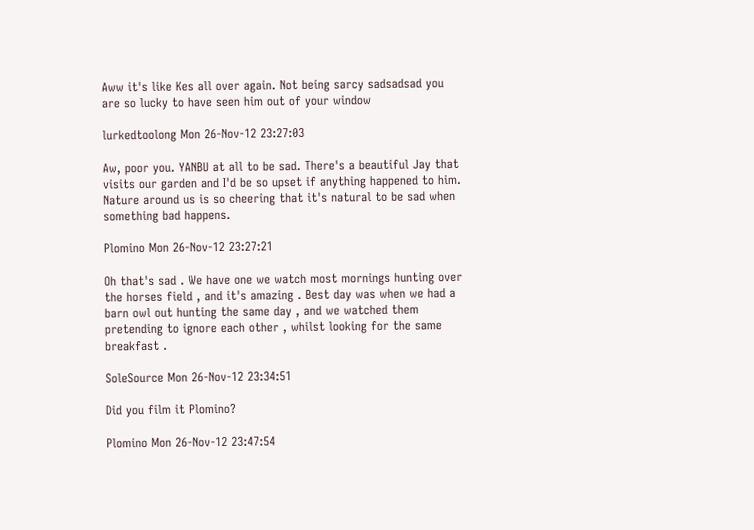Aww it's like Kes all over again. Not being sarcy sadsadsad you are so lucky to have seen him out of your window

lurkedtoolong Mon 26-Nov-12 23:27:03

Aw, poor you. YANBU at all to be sad. There's a beautiful Jay that visits our garden and I'd be so upset if anything happened to him. Nature around us is so cheering that it's natural to be sad when something bad happens.

Plomino Mon 26-Nov-12 23:27:21

Oh that's sad . We have one we watch most mornings hunting over the horses field , and it's amazing . Best day was when we had a barn owl out hunting the same day , and we watched them pretending to ignore each other , whilst looking for the same breakfast .

SoleSource Mon 26-Nov-12 23:34:51

Did you film it Plomino?

Plomino Mon 26-Nov-12 23:47:54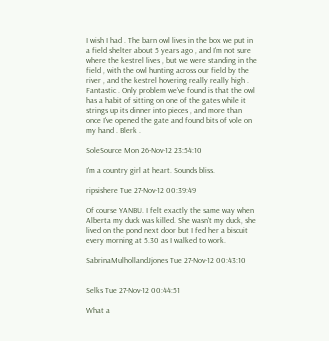I wish I had . The barn owl lives in the box we put in a field shelter about 5 years ago , and I'm not sure where the kestrel lives , but we were standing in the field , with the owl hunting across our field by the river , and the kestrel hovering really really high . Fantastic . Only problem we've found is that the owl has a habit of sitting on one of the gates while it strings up its dinner into pieces , and more than once I've opened the gate and found bits of vole on my hand . Blerk .

SoleSource Mon 26-Nov-12 23:54:10

I'm a country girl at heart. Sounds bliss.

ripsishere Tue 27-Nov-12 00:39:49

Of course YANBU. I felt exactly the same way when Alberta my duck was killed. She wasn't my duck, she lived on the pond next door but I fed her a biscuit every morning at 5.30 as I walked to work.

SabrinaMulhollandJjones Tue 27-Nov-12 00:43:10


Selks Tue 27-Nov-12 00:44:51

What a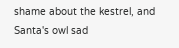shame about the kestrel, and Santa's owl sad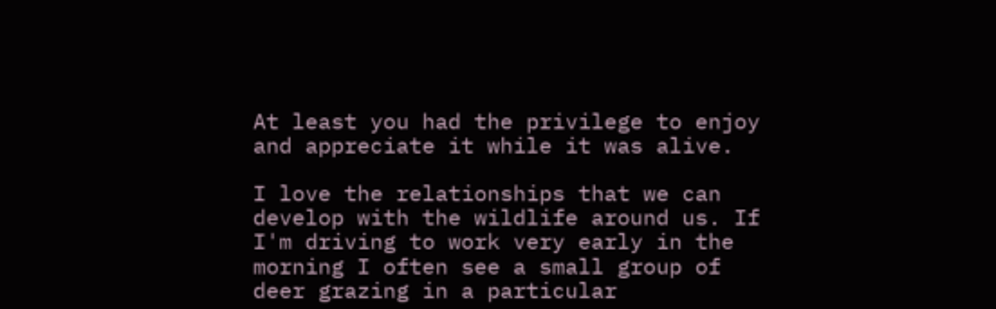At least you had the privilege to enjoy and appreciate it while it was alive.

I love the relationships that we can develop with the wildlife around us. If I'm driving to work very early in the morning I often see a small group of deer grazing in a particular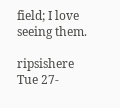field; I love seeing them.

ripsishere Tue 27-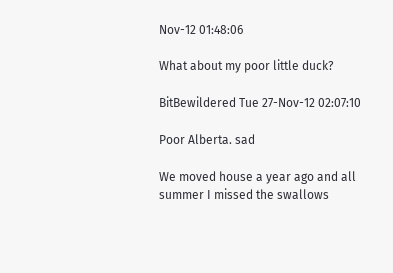Nov-12 01:48:06

What about my poor little duck?

BitBewildered Tue 27-Nov-12 02:07:10

Poor Alberta. sad

We moved house a year ago and all summer I missed the swallows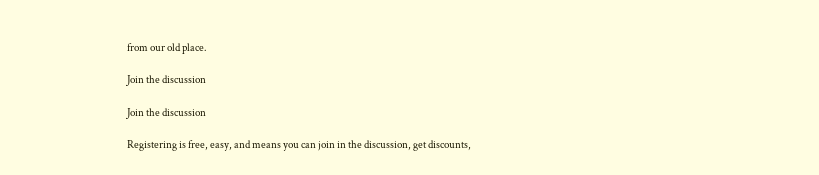from our old place.

Join the discussion

Join the discussion

Registering is free, easy, and means you can join in the discussion, get discounts,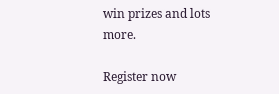win prizes and lots more.

Register now